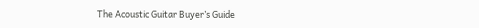The Acoustic Guitar Buyer’s Guide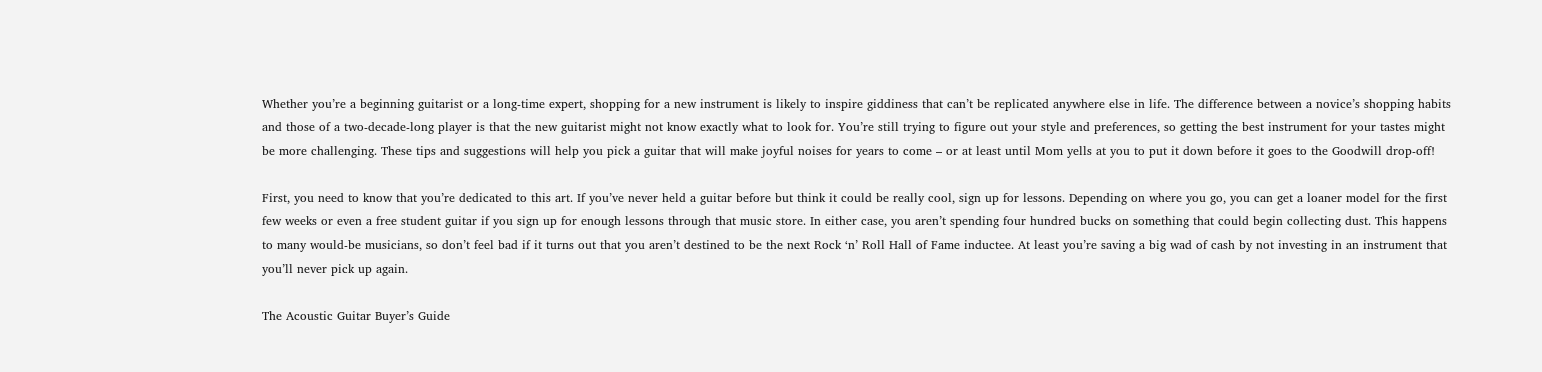Whether you’re a beginning guitarist or a long-time expert, shopping for a new instrument is likely to inspire giddiness that can’t be replicated anywhere else in life. The difference between a novice’s shopping habits and those of a two-decade-long player is that the new guitarist might not know exactly what to look for. You’re still trying to figure out your style and preferences, so getting the best instrument for your tastes might be more challenging. These tips and suggestions will help you pick a guitar that will make joyful noises for years to come – or at least until Mom yells at you to put it down before it goes to the Goodwill drop-off!

First, you need to know that you’re dedicated to this art. If you’ve never held a guitar before but think it could be really cool, sign up for lessons. Depending on where you go, you can get a loaner model for the first few weeks or even a free student guitar if you sign up for enough lessons through that music store. In either case, you aren’t spending four hundred bucks on something that could begin collecting dust. This happens to many would-be musicians, so don’t feel bad if it turns out that you aren’t destined to be the next Rock ‘n’ Roll Hall of Fame inductee. At least you’re saving a big wad of cash by not investing in an instrument that you’ll never pick up again.

The Acoustic Guitar Buyer’s Guide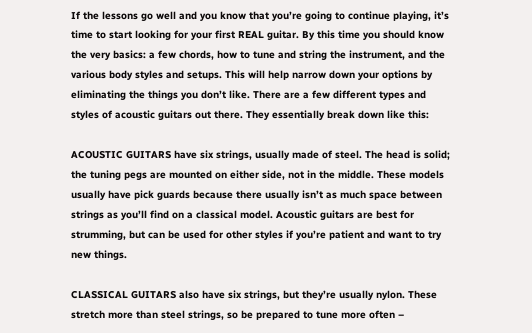If the lessons go well and you know that you’re going to continue playing, it’s time to start looking for your first REAL guitar. By this time you should know the very basics: a few chords, how to tune and string the instrument, and the various body styles and setups. This will help narrow down your options by eliminating the things you don’t like. There are a few different types and styles of acoustic guitars out there. They essentially break down like this:

ACOUSTIC GUITARS have six strings, usually made of steel. The head is solid; the tuning pegs are mounted on either side, not in the middle. These models usually have pick guards because there usually isn’t as much space between strings as you’ll find on a classical model. Acoustic guitars are best for strumming, but can be used for other styles if you’re patient and want to try new things.

CLASSICAL GUITARS also have six strings, but they’re usually nylon. These stretch more than steel strings, so be prepared to tune more often –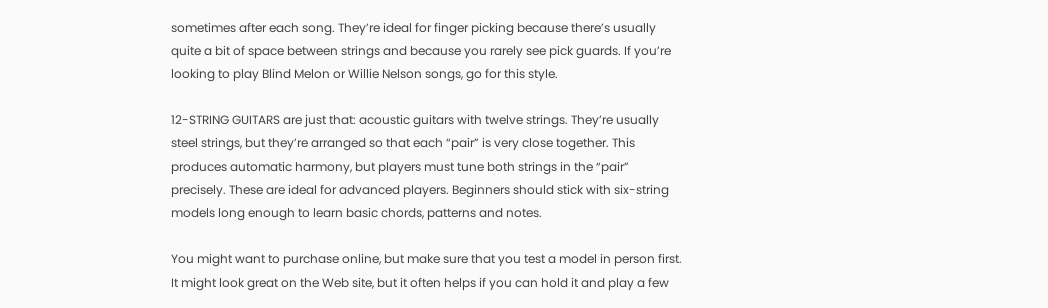sometimes after each song. They’re ideal for finger picking because there’s usually quite a bit of space between strings and because you rarely see pick guards. If you’re looking to play Blind Melon or Willie Nelson songs, go for this style.

12-STRING GUITARS are just that: acoustic guitars with twelve strings. They’re usually steel strings, but they’re arranged so that each “pair” is very close together. This produces automatic harmony, but players must tune both strings in the “pair” precisely. These are ideal for advanced players. Beginners should stick with six-string models long enough to learn basic chords, patterns and notes.

You might want to purchase online, but make sure that you test a model in person first. It might look great on the Web site, but it often helps if you can hold it and play a few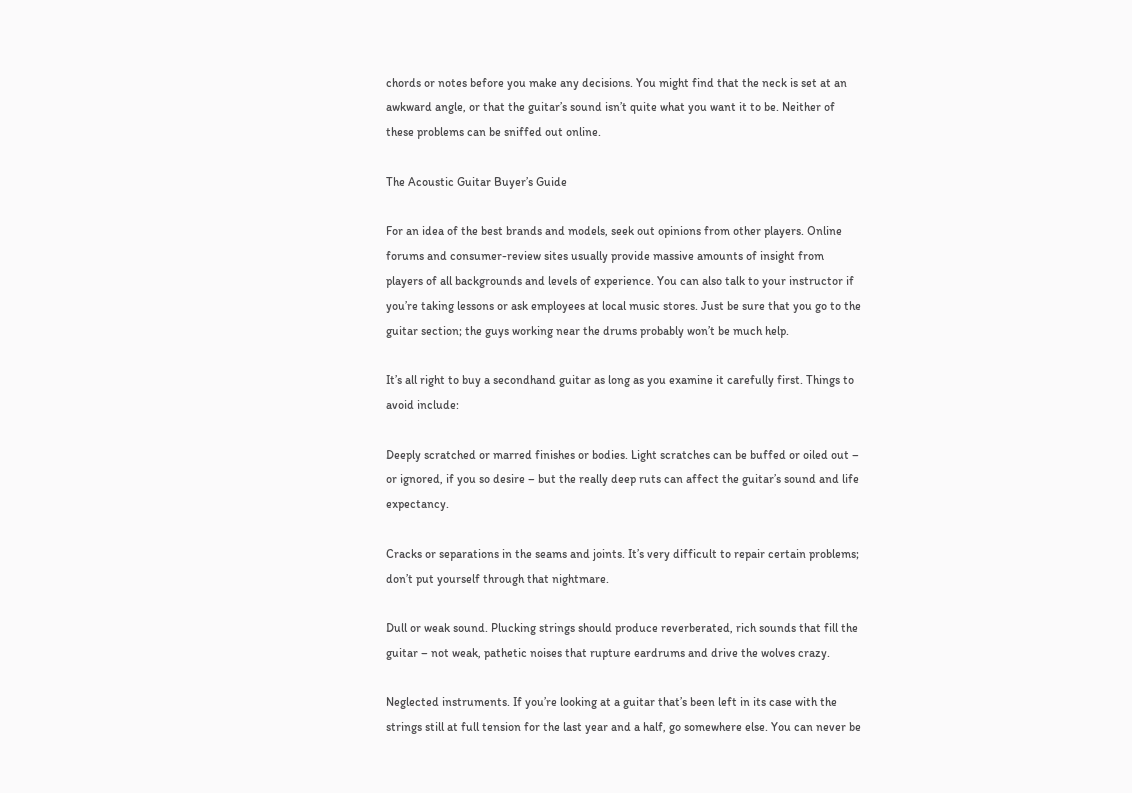chords or notes before you make any decisions. You might find that the neck is set at an awkward angle, or that the guitar’s sound isn’t quite what you want it to be. Neither of these problems can be sniffed out online.

The Acoustic Guitar Buyer’s Guide

For an idea of the best brands and models, seek out opinions from other players. Online forums and consumer-review sites usually provide massive amounts of insight from players of all backgrounds and levels of experience. You can also talk to your instructor if you’re taking lessons or ask employees at local music stores. Just be sure that you go to the guitar section; the guys working near the drums probably won’t be much help.

It’s all right to buy a secondhand guitar as long as you examine it carefully first. Things to avoid include:

Deeply scratched or marred finishes or bodies. Light scratches can be buffed or oiled out – or ignored, if you so desire – but the really deep ruts can affect the guitar’s sound and life expectancy.

Cracks or separations in the seams and joints. It’s very difficult to repair certain problems; don’t put yourself through that nightmare.

Dull or weak sound. Plucking strings should produce reverberated, rich sounds that fill the guitar – not weak, pathetic noises that rupture eardrums and drive the wolves crazy.

Neglected instruments. If you’re looking at a guitar that’s been left in its case with the strings still at full tension for the last year and a half, go somewhere else. You can never be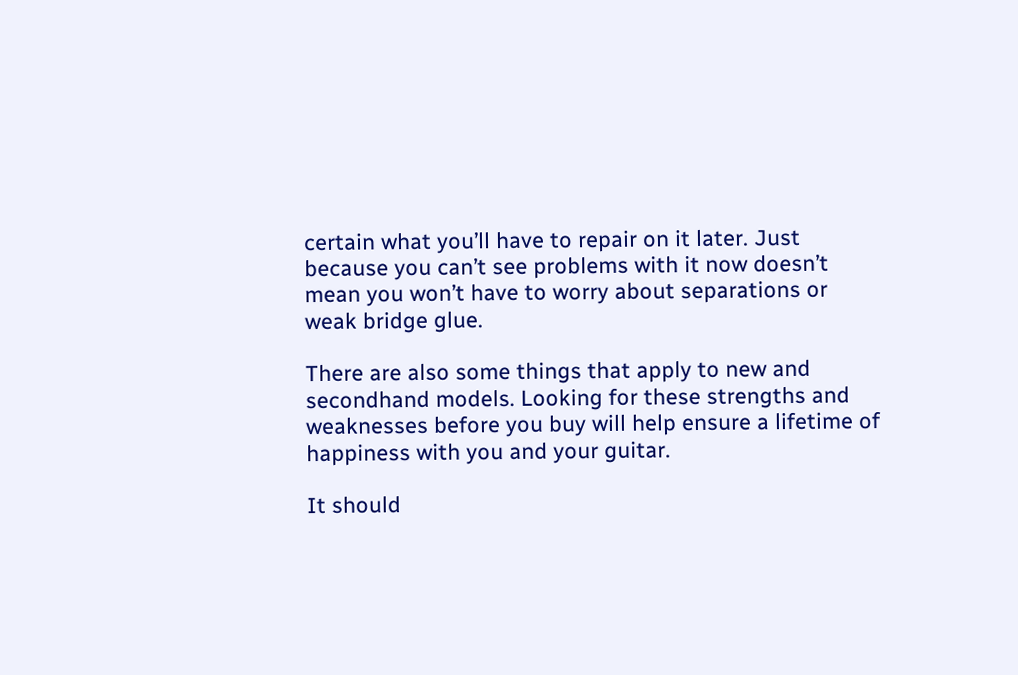certain what you’ll have to repair on it later. Just because you can’t see problems with it now doesn’t mean you won’t have to worry about separations or weak bridge glue.

There are also some things that apply to new and secondhand models. Looking for these strengths and weaknesses before you buy will help ensure a lifetime of happiness with you and your guitar.

It should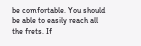be comfortable. You should be able to easily reach all the frets. If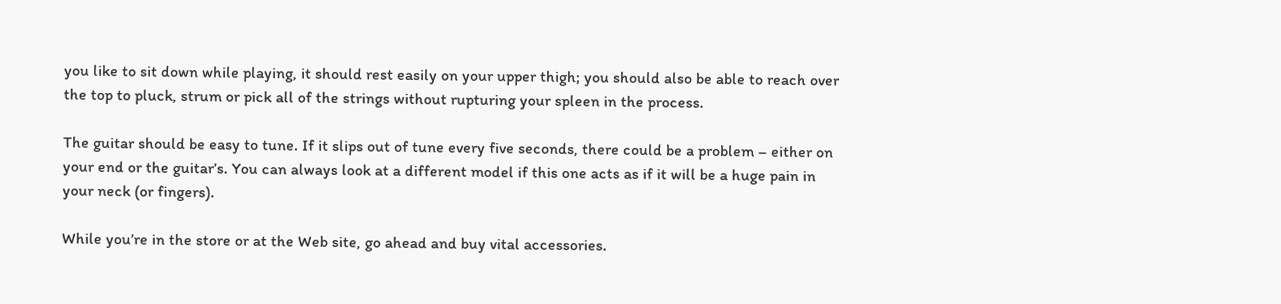you like to sit down while playing, it should rest easily on your upper thigh; you should also be able to reach over the top to pluck, strum or pick all of the strings without rupturing your spleen in the process.

The guitar should be easy to tune. If it slips out of tune every five seconds, there could be a problem – either on your end or the guitar’s. You can always look at a different model if this one acts as if it will be a huge pain in your neck (or fingers).

While you’re in the store or at the Web site, go ahead and buy vital accessories.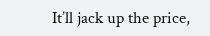It’ll jack up the price,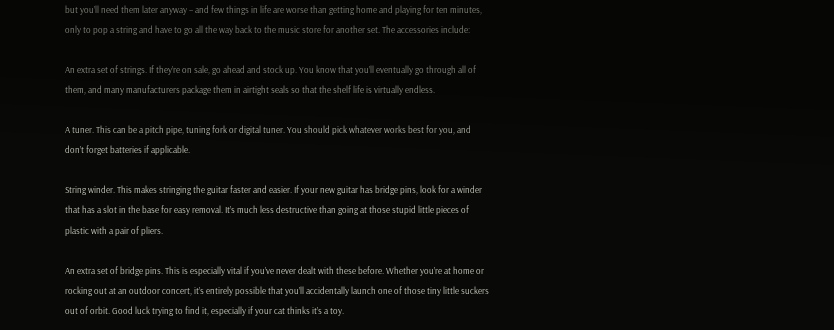but you’ll need them later anyway – and few things in life are worse than getting home and playing for ten minutes, only to pop a string and have to go all the way back to the music store for another set. The accessories include:

An extra set of strings. If they’re on sale, go ahead and stock up. You know that you’ll eventually go through all of them, and many manufacturers package them in airtight seals so that the shelf life is virtually endless.

A tuner. This can be a pitch pipe, tuning fork or digital tuner. You should pick whatever works best for you, and don’t forget batteries if applicable.

String winder. This makes stringing the guitar faster and easier. If your new guitar has bridge pins, look for a winder that has a slot in the base for easy removal. It’s much less destructive than going at those stupid little pieces of plastic with a pair of pliers.

An extra set of bridge pins. This is especially vital if you’ve never dealt with these before. Whether you’re at home or rocking out at an outdoor concert, it’s entirely possible that you’ll accidentally launch one of those tiny little suckers out of orbit. Good luck trying to find it, especially if your cat thinks it’s a toy.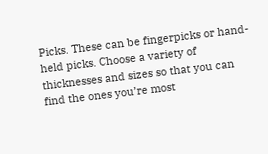Picks. These can be fingerpicks or hand-held picks. Choose a variety of thicknesses and sizes so that you can find the ones you’re most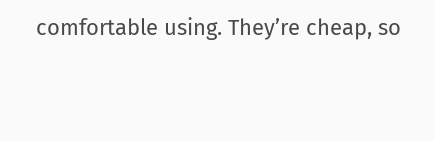comfortable using. They’re cheap, so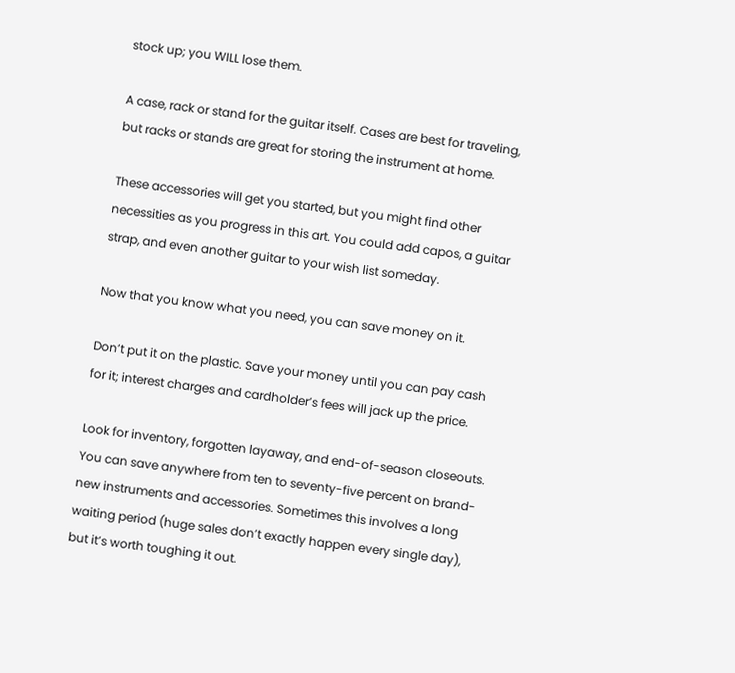stock up; you WILL lose them.

A case, rack or stand for the guitar itself. Cases are best for traveling, but racks or stands are great for storing the instrument at home.

These accessories will get you started, but you might find other necessities as you progress in this art. You could add capos, a guitar strap, and even another guitar to your wish list someday.

Now that you know what you need, you can save money on it.

Don’t put it on the plastic. Save your money until you can pay cash for it; interest charges and cardholder’s fees will jack up the price.

Look for inventory, forgotten layaway, and end-of-season closeouts. You can save anywhere from ten to seventy-five percent on brand-new instruments and accessories. Sometimes this involves a long waiting period (huge sales don’t exactly happen every single day), but it’s worth toughing it out.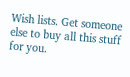Wish lists. Get someone else to buy all this stuff for you.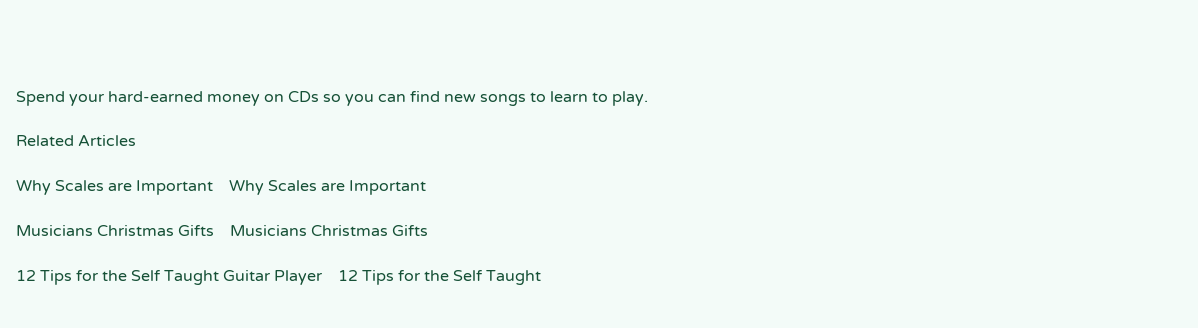Spend your hard-earned money on CDs so you can find new songs to learn to play.

Related Articles

Why Scales are Important    Why Scales are Important

Musicians Christmas Gifts    Musicians Christmas Gifts

12 Tips for the Self Taught Guitar Player    12 Tips for the Self Taught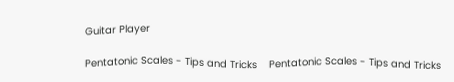Guitar Player

Pentatonic Scales - Tips and Tricks    Pentatonic Scales - Tips and Tricks